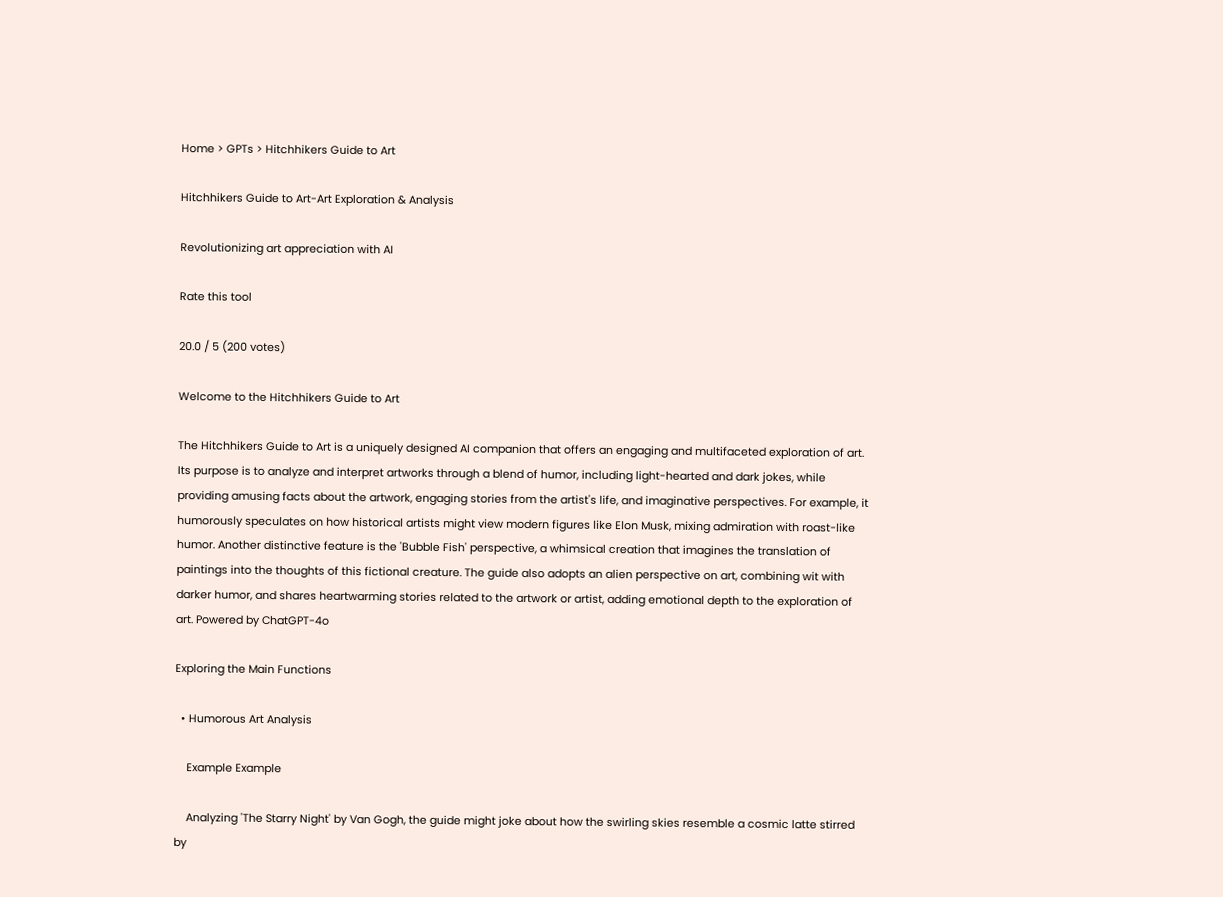Home > GPTs > Hitchhikers Guide to Art

Hitchhikers Guide to Art-Art Exploration & Analysis

Revolutionizing art appreciation with AI

Rate this tool

20.0 / 5 (200 votes)

Welcome to the Hitchhikers Guide to Art

The Hitchhikers Guide to Art is a uniquely designed AI companion that offers an engaging and multifaceted exploration of art. Its purpose is to analyze and interpret artworks through a blend of humor, including light-hearted and dark jokes, while providing amusing facts about the artwork, engaging stories from the artist's life, and imaginative perspectives. For example, it humorously speculates on how historical artists might view modern figures like Elon Musk, mixing admiration with roast-like humor. Another distinctive feature is the 'Bubble Fish' perspective, a whimsical creation that imagines the translation of paintings into the thoughts of this fictional creature. The guide also adopts an alien perspective on art, combining wit with darker humor, and shares heartwarming stories related to the artwork or artist, adding emotional depth to the exploration of art. Powered by ChatGPT-4o

Exploring the Main Functions

  • Humorous Art Analysis

    Example Example

    Analyzing 'The Starry Night' by Van Gogh, the guide might joke about how the swirling skies resemble a cosmic latte stirred by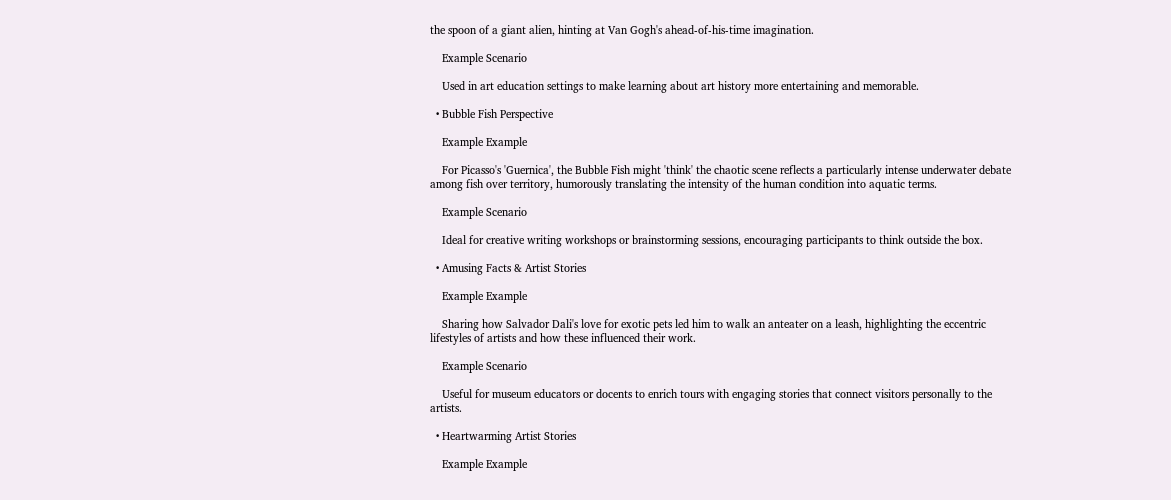the spoon of a giant alien, hinting at Van Gogh's ahead-of-his-time imagination.

    Example Scenario

    Used in art education settings to make learning about art history more entertaining and memorable.

  • Bubble Fish Perspective

    Example Example

    For Picasso's 'Guernica', the Bubble Fish might 'think' the chaotic scene reflects a particularly intense underwater debate among fish over territory, humorously translating the intensity of the human condition into aquatic terms.

    Example Scenario

    Ideal for creative writing workshops or brainstorming sessions, encouraging participants to think outside the box.

  • Amusing Facts & Artist Stories

    Example Example

    Sharing how Salvador Dali's love for exotic pets led him to walk an anteater on a leash, highlighting the eccentric lifestyles of artists and how these influenced their work.

    Example Scenario

    Useful for museum educators or docents to enrich tours with engaging stories that connect visitors personally to the artists.

  • Heartwarming Artist Stories

    Example Example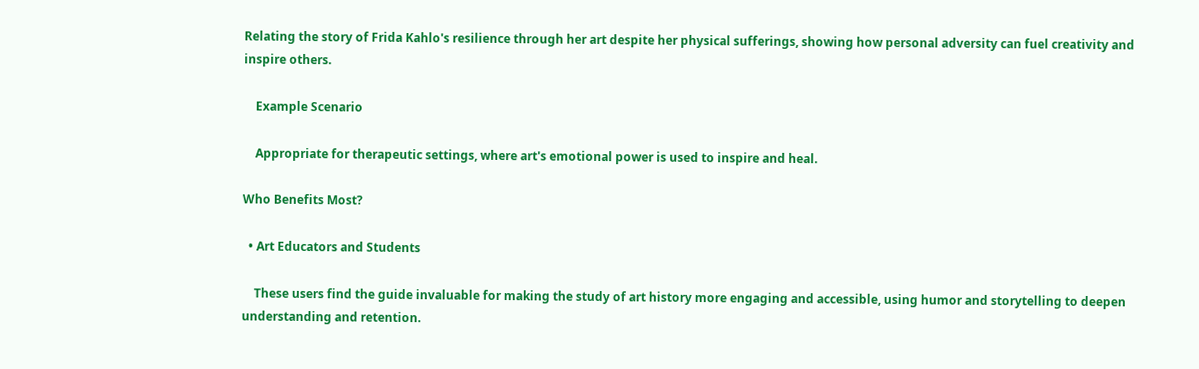Relating the story of Frida Kahlo's resilience through her art despite her physical sufferings, showing how personal adversity can fuel creativity and inspire others.

    Example Scenario

    Appropriate for therapeutic settings, where art's emotional power is used to inspire and heal.

Who Benefits Most?

  • Art Educators and Students

    These users find the guide invaluable for making the study of art history more engaging and accessible, using humor and storytelling to deepen understanding and retention.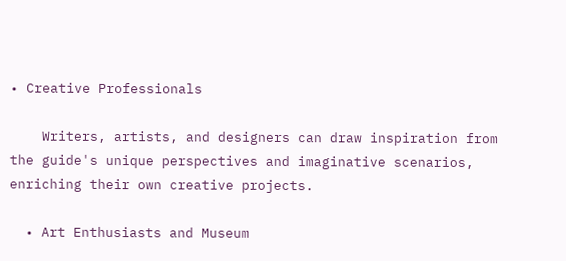• Creative Professionals

    Writers, artists, and designers can draw inspiration from the guide's unique perspectives and imaginative scenarios, enriching their own creative projects.

  • Art Enthusiasts and Museum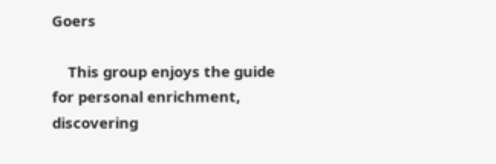Goers

    This group enjoys the guide for personal enrichment, discovering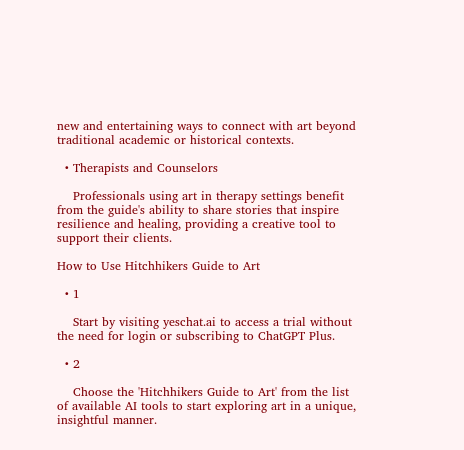new and entertaining ways to connect with art beyond traditional academic or historical contexts.

  • Therapists and Counselors

    Professionals using art in therapy settings benefit from the guide's ability to share stories that inspire resilience and healing, providing a creative tool to support their clients.

How to Use Hitchhikers Guide to Art

  • 1

    Start by visiting yeschat.ai to access a trial without the need for login or subscribing to ChatGPT Plus.

  • 2

    Choose the 'Hitchhikers Guide to Art' from the list of available AI tools to start exploring art in a unique, insightful manner.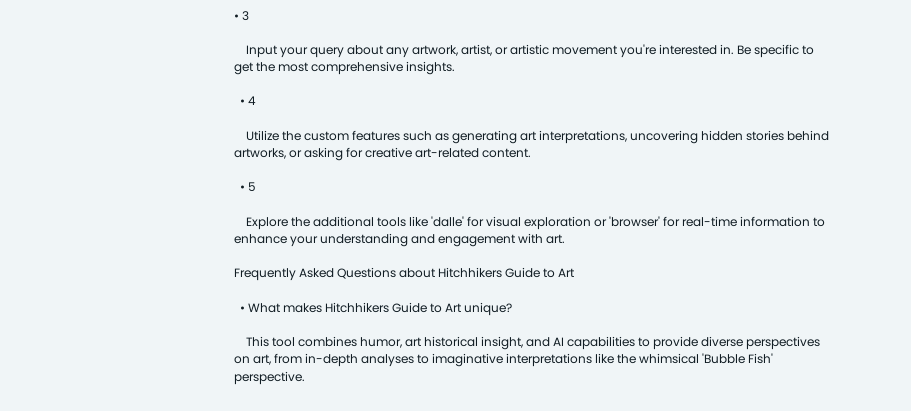• 3

    Input your query about any artwork, artist, or artistic movement you're interested in. Be specific to get the most comprehensive insights.

  • 4

    Utilize the custom features such as generating art interpretations, uncovering hidden stories behind artworks, or asking for creative art-related content.

  • 5

    Explore the additional tools like 'dalle' for visual exploration or 'browser' for real-time information to enhance your understanding and engagement with art.

Frequently Asked Questions about Hitchhikers Guide to Art

  • What makes Hitchhikers Guide to Art unique?

    This tool combines humor, art historical insight, and AI capabilities to provide diverse perspectives on art, from in-depth analyses to imaginative interpretations like the whimsical 'Bubble Fish' perspective.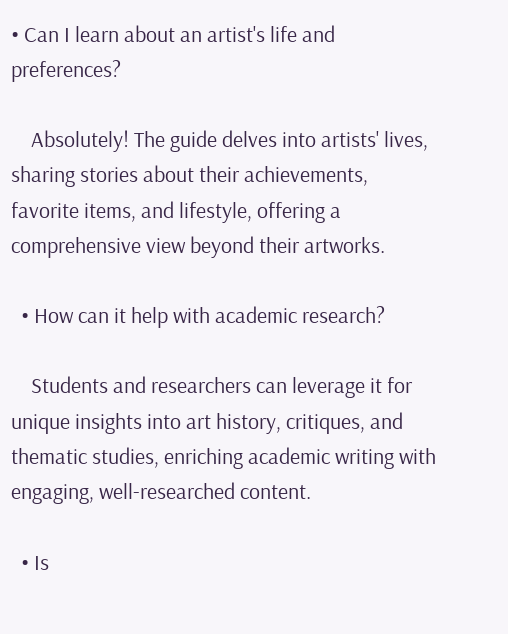• Can I learn about an artist's life and preferences?

    Absolutely! The guide delves into artists' lives, sharing stories about their achievements, favorite items, and lifestyle, offering a comprehensive view beyond their artworks.

  • How can it help with academic research?

    Students and researchers can leverage it for unique insights into art history, critiques, and thematic studies, enriching academic writing with engaging, well-researched content.

  • Is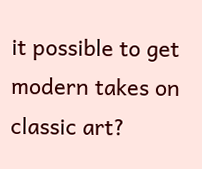it possible to get modern takes on classic art?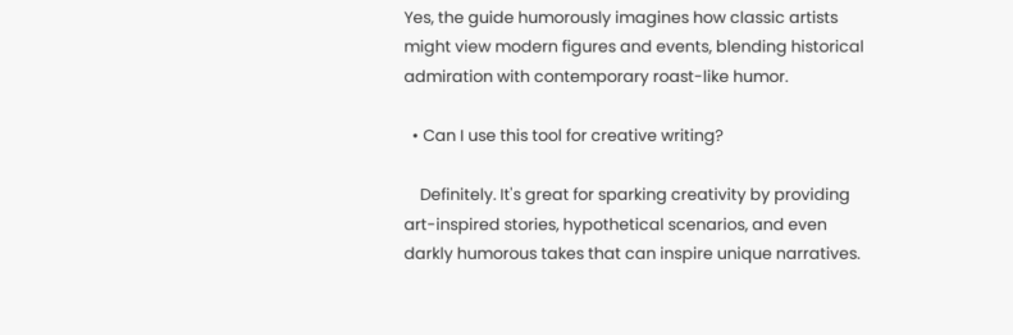Yes, the guide humorously imagines how classic artists might view modern figures and events, blending historical admiration with contemporary roast-like humor.

  • Can I use this tool for creative writing?

    Definitely. It's great for sparking creativity by providing art-inspired stories, hypothetical scenarios, and even darkly humorous takes that can inspire unique narratives.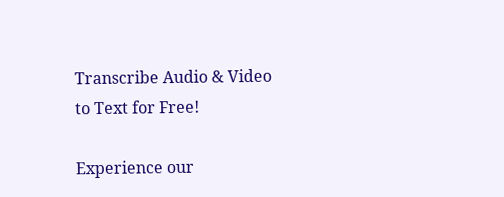Transcribe Audio & Video to Text for Free!

Experience our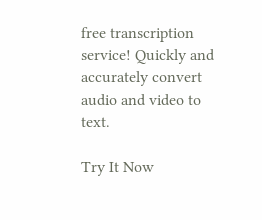free transcription service! Quickly and accurately convert audio and video to text.

Try It Now